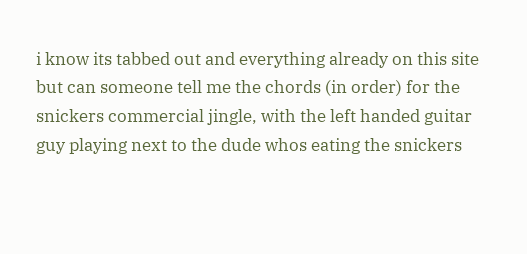i know its tabbed out and everything already on this site but can someone tell me the chords (in order) for the snickers commercial jingle, with the left handed guitar guy playing next to the dude whos eating the snickers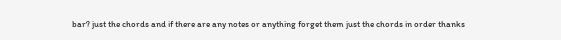bar? just the chords and if there are any notes or anything forget them just the chords in order thanks